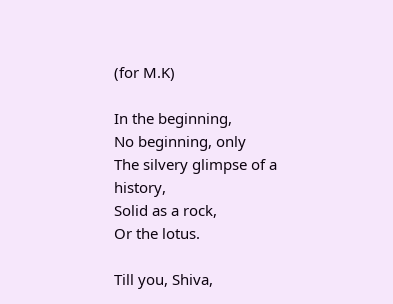(for M.K)

In the beginning,
No beginning, only
The silvery glimpse of a history,
Solid as a rock,
Or the lotus.

Till you, Shiva,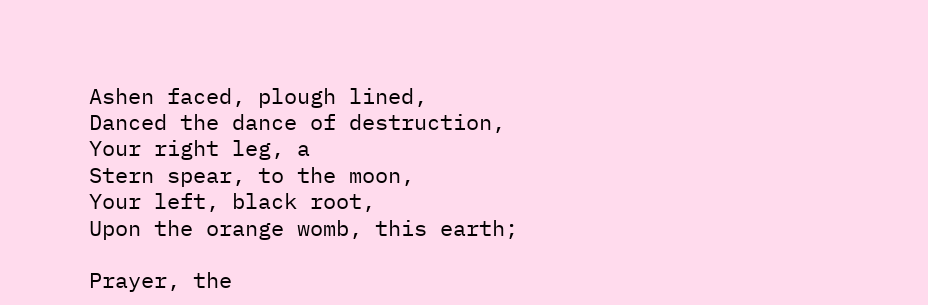Ashen faced, plough lined,
Danced the dance of destruction,
Your right leg, a
Stern spear, to the moon,
Your left, black root,
Upon the orange womb, this earth;

Prayer, the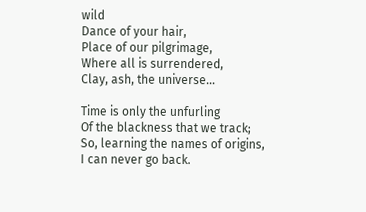wild
Dance of your hair,
Place of our pilgrimage,
Where all is surrendered,
Clay, ash, the universe…

Time is only the unfurling
Of the blackness that we track;
So, learning the names of origins,
I can never go back.